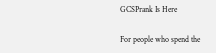GCSPrank Is Here

For people who spend the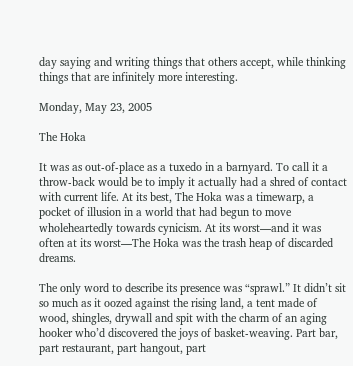day saying and writing things that others accept, while thinking things that are infinitely more interesting.

Monday, May 23, 2005

The Hoka

It was as out-of-place as a tuxedo in a barnyard. To call it a throw-back would be to imply it actually had a shred of contact with current life. At its best, The Hoka was a timewarp, a pocket of illusion in a world that had begun to move wholeheartedly towards cynicism. At its worst—and it was often at its worst—The Hoka was the trash heap of discarded dreams.

The only word to describe its presence was “sprawl.” It didn’t sit so much as it oozed against the rising land, a tent made of wood, shingles, drywall and spit with the charm of an aging hooker who’d discovered the joys of basket-weaving. Part bar, part restaurant, part hangout, part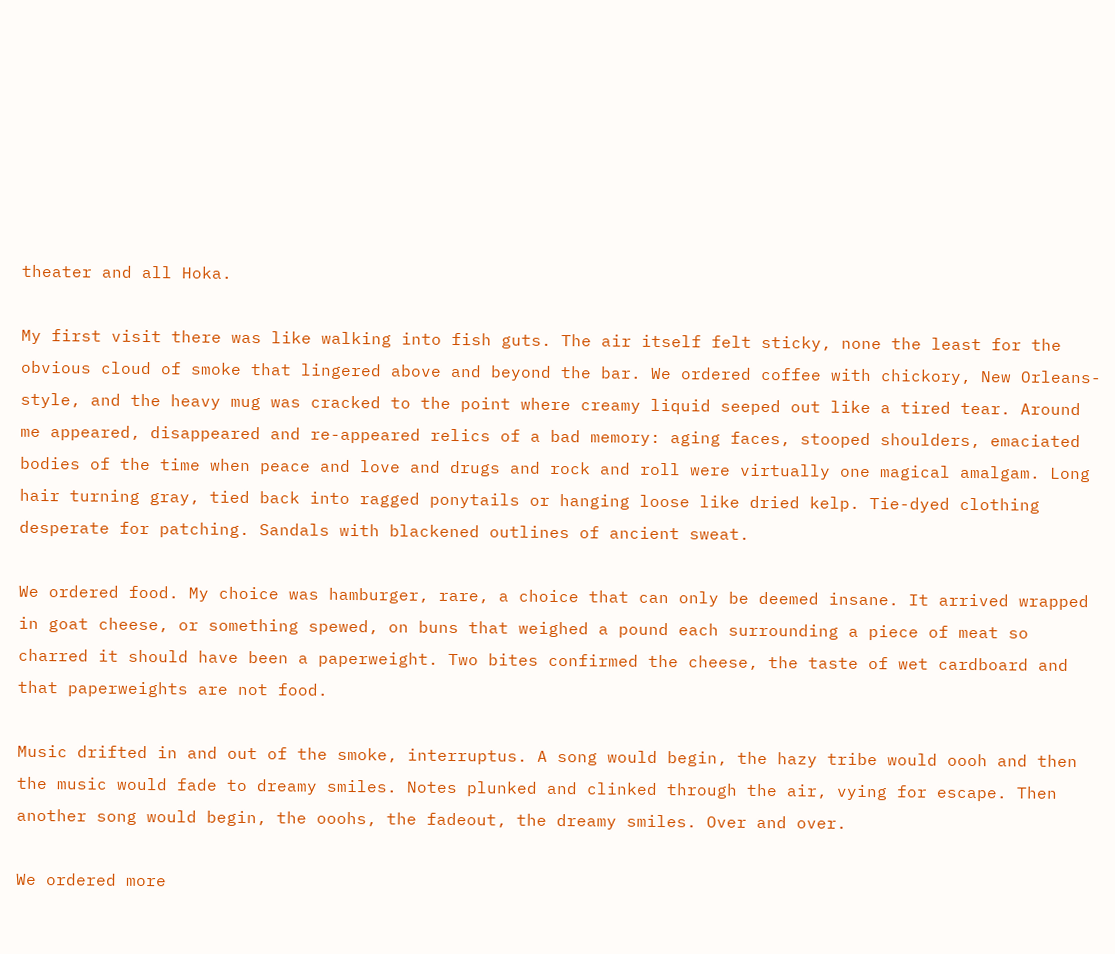theater and all Hoka.

My first visit there was like walking into fish guts. The air itself felt sticky, none the least for the obvious cloud of smoke that lingered above and beyond the bar. We ordered coffee with chickory, New Orleans-style, and the heavy mug was cracked to the point where creamy liquid seeped out like a tired tear. Around me appeared, disappeared and re-appeared relics of a bad memory: aging faces, stooped shoulders, emaciated bodies of the time when peace and love and drugs and rock and roll were virtually one magical amalgam. Long hair turning gray, tied back into ragged ponytails or hanging loose like dried kelp. Tie-dyed clothing desperate for patching. Sandals with blackened outlines of ancient sweat.

We ordered food. My choice was hamburger, rare, a choice that can only be deemed insane. It arrived wrapped in goat cheese, or something spewed, on buns that weighed a pound each surrounding a piece of meat so charred it should have been a paperweight. Two bites confirmed the cheese, the taste of wet cardboard and that paperweights are not food.

Music drifted in and out of the smoke, interruptus. A song would begin, the hazy tribe would oooh and then the music would fade to dreamy smiles. Notes plunked and clinked through the air, vying for escape. Then another song would begin, the ooohs, the fadeout, the dreamy smiles. Over and over.

We ordered more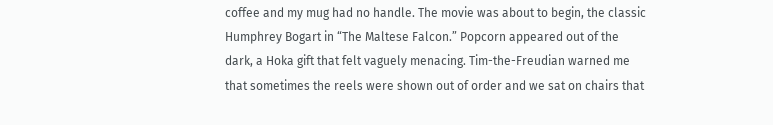coffee and my mug had no handle. The movie was about to begin, the classic Humphrey Bogart in “The Maltese Falcon.” Popcorn appeared out of the dark, a Hoka gift that felt vaguely menacing. Tim-the-Freudian warned me that sometimes the reels were shown out of order and we sat on chairs that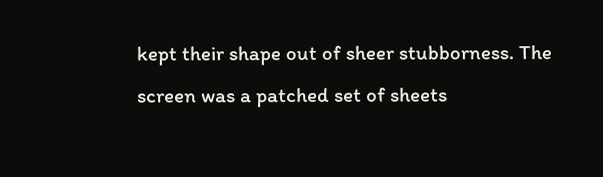kept their shape out of sheer stubborness. The screen was a patched set of sheets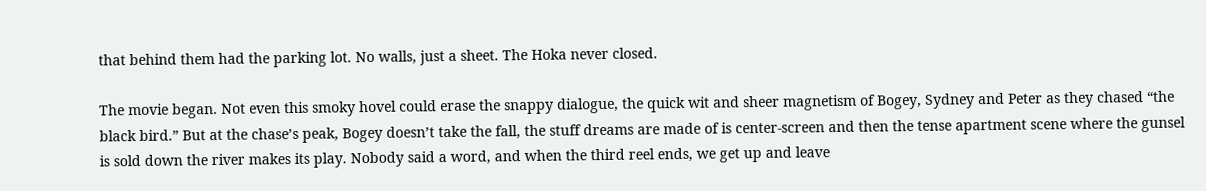that behind them had the parking lot. No walls, just a sheet. The Hoka never closed.

The movie began. Not even this smoky hovel could erase the snappy dialogue, the quick wit and sheer magnetism of Bogey, Sydney and Peter as they chased “the black bird.” But at the chase’s peak, Bogey doesn’t take the fall, the stuff dreams are made of is center-screen and then the tense apartment scene where the gunsel is sold down the river makes its play. Nobody said a word, and when the third reel ends, we get up and leave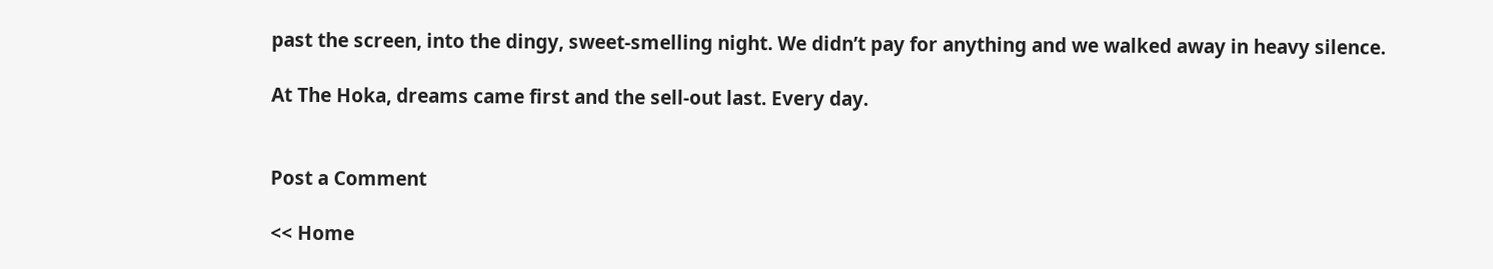past the screen, into the dingy, sweet-smelling night. We didn’t pay for anything and we walked away in heavy silence.

At The Hoka, dreams came first and the sell-out last. Every day.


Post a Comment

<< Home